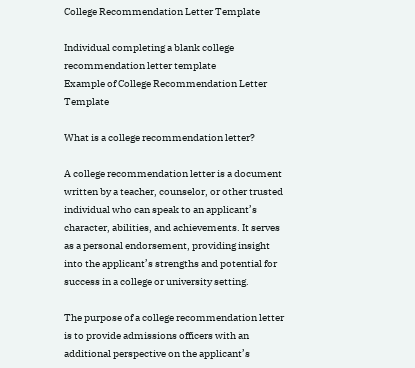College Recommendation Letter Template

Individual completing a blank college recommendation letter template
Example of College Recommendation Letter Template

What is a college recommendation letter?

A college recommendation letter is a document written by a teacher, counselor, or other trusted individual who can speak to an applicant’s character, abilities, and achievements. It serves as a personal endorsement, providing insight into the applicant’s strengths and potential for success in a college or university setting.

The purpose of a college recommendation letter is to provide admissions officers with an additional perspective on the applicant’s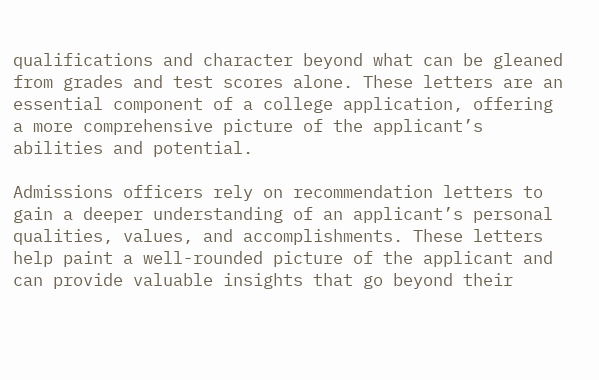qualifications and character beyond what can be gleaned from grades and test scores alone. These letters are an essential component of a college application, offering a more comprehensive picture of the applicant’s abilities and potential.

Admissions officers rely on recommendation letters to gain a deeper understanding of an applicant’s personal qualities, values, and accomplishments. These letters help paint a well-rounded picture of the applicant and can provide valuable insights that go beyond their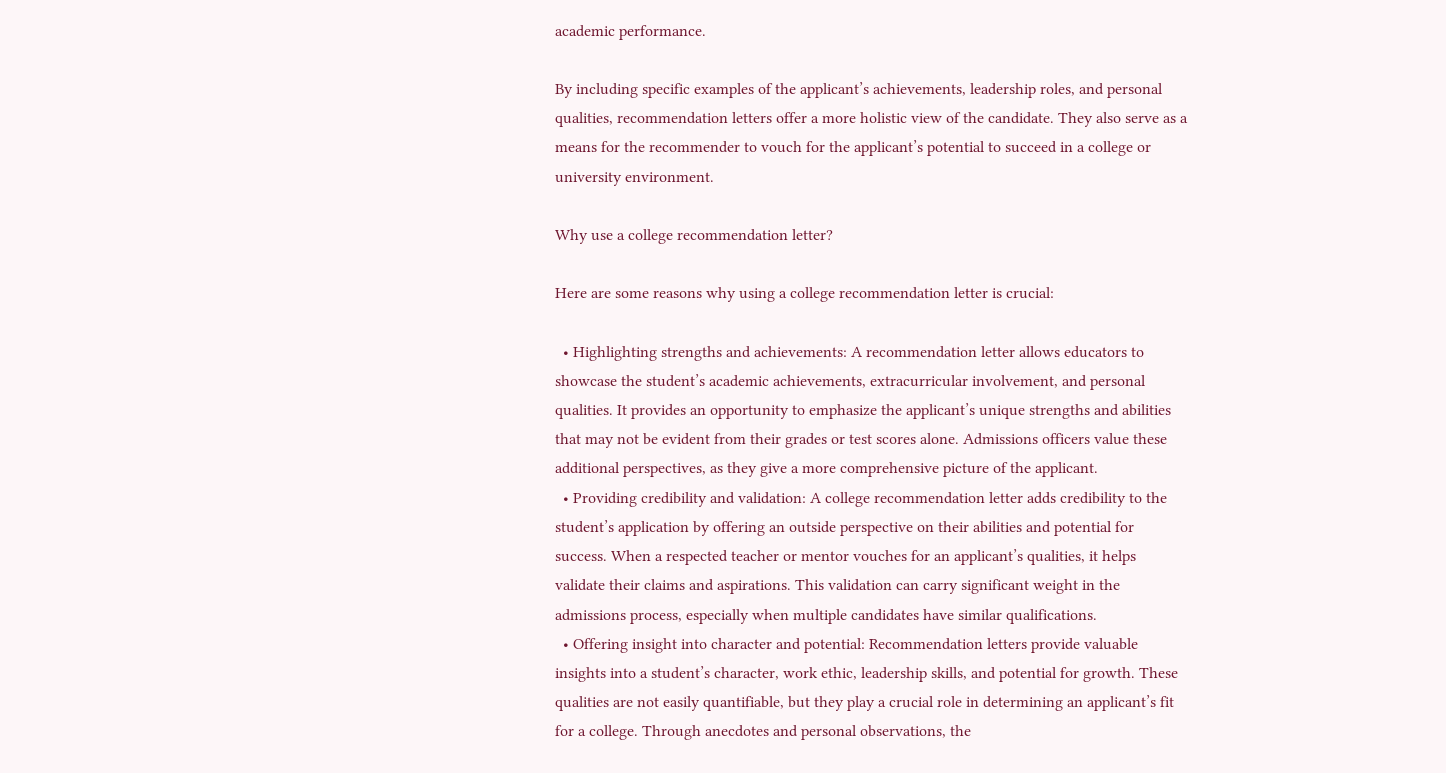academic performance.

By including specific examples of the applicant’s achievements, leadership roles, and personal qualities, recommendation letters offer a more holistic view of the candidate. They also serve as a means for the recommender to vouch for the applicant’s potential to succeed in a college or university environment.

Why use a college recommendation letter?

Here are some reasons why using a college recommendation letter is crucial:

  • Highlighting strengths and achievements: A recommendation letter allows educators to showcase the student’s academic achievements, extracurricular involvement, and personal qualities. It provides an opportunity to emphasize the applicant’s unique strengths and abilities that may not be evident from their grades or test scores alone. Admissions officers value these additional perspectives, as they give a more comprehensive picture of the applicant.
  • Providing credibility and validation: A college recommendation letter adds credibility to the student’s application by offering an outside perspective on their abilities and potential for success. When a respected teacher or mentor vouches for an applicant’s qualities, it helps validate their claims and aspirations. This validation can carry significant weight in the admissions process, especially when multiple candidates have similar qualifications.
  • Offering insight into character and potential: Recommendation letters provide valuable insights into a student’s character, work ethic, leadership skills, and potential for growth. These qualities are not easily quantifiable, but they play a crucial role in determining an applicant’s fit for a college. Through anecdotes and personal observations, the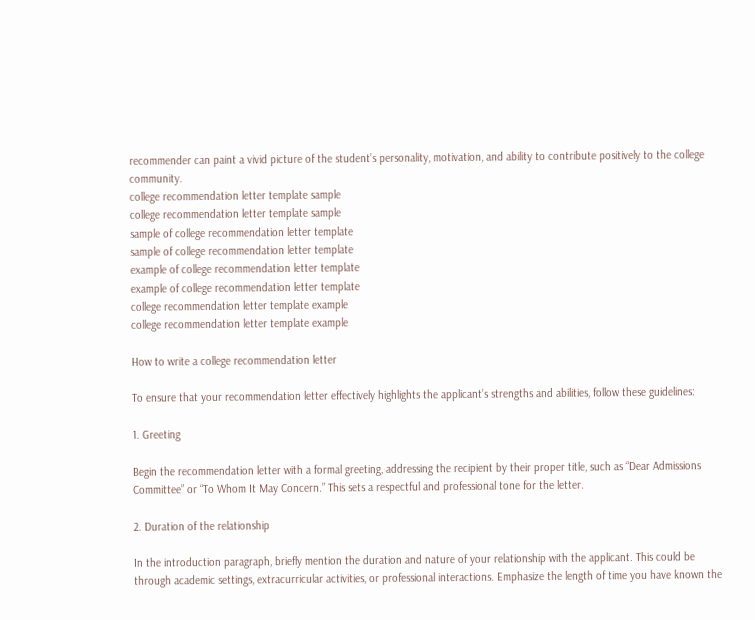recommender can paint a vivid picture of the student’s personality, motivation, and ability to contribute positively to the college community.
college recommendation letter template sample
college recommendation letter template sample
sample of college recommendation letter template
sample of college recommendation letter template
example of college recommendation letter template
example of college recommendation letter template
college recommendation letter template example
college recommendation letter template example

How to write a college recommendation letter

To ensure that your recommendation letter effectively highlights the applicant’s strengths and abilities, follow these guidelines:

1. Greeting

Begin the recommendation letter with a formal greeting, addressing the recipient by their proper title, such as “Dear Admissions Committee” or “To Whom It May Concern.” This sets a respectful and professional tone for the letter.

2. Duration of the relationship

In the introduction paragraph, briefly mention the duration and nature of your relationship with the applicant. This could be through academic settings, extracurricular activities, or professional interactions. Emphasize the length of time you have known the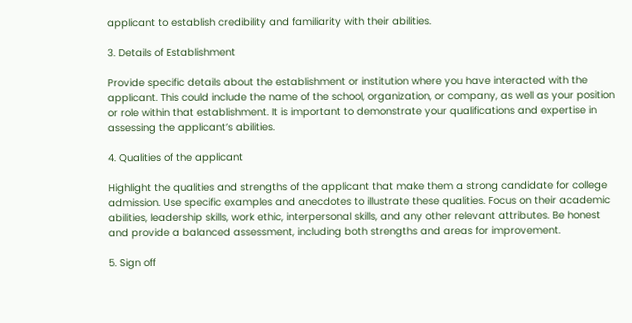applicant to establish credibility and familiarity with their abilities.

3. Details of Establishment

Provide specific details about the establishment or institution where you have interacted with the applicant. This could include the name of the school, organization, or company, as well as your position or role within that establishment. It is important to demonstrate your qualifications and expertise in assessing the applicant’s abilities.

4. Qualities of the applicant

Highlight the qualities and strengths of the applicant that make them a strong candidate for college admission. Use specific examples and anecdotes to illustrate these qualities. Focus on their academic abilities, leadership skills, work ethic, interpersonal skills, and any other relevant attributes. Be honest and provide a balanced assessment, including both strengths and areas for improvement.

5. Sign off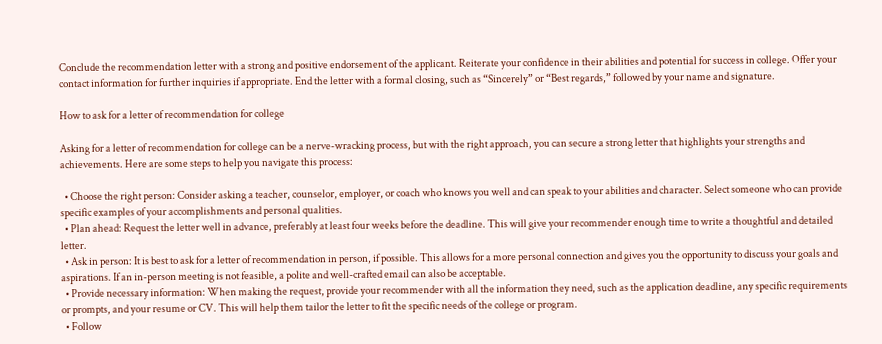Conclude the recommendation letter with a strong and positive endorsement of the applicant. Reiterate your confidence in their abilities and potential for success in college. Offer your contact information for further inquiries if appropriate. End the letter with a formal closing, such as “Sincerely” or “Best regards,” followed by your name and signature.

How to ask for a letter of recommendation for college

Asking for a letter of recommendation for college can be a nerve-wracking process, but with the right approach, you can secure a strong letter that highlights your strengths and achievements. Here are some steps to help you navigate this process:

  • Choose the right person: Consider asking a teacher, counselor, employer, or coach who knows you well and can speak to your abilities and character. Select someone who can provide specific examples of your accomplishments and personal qualities.
  • Plan ahead: Request the letter well in advance, preferably at least four weeks before the deadline. This will give your recommender enough time to write a thoughtful and detailed letter.
  • Ask in person: It is best to ask for a letter of recommendation in person, if possible. This allows for a more personal connection and gives you the opportunity to discuss your goals and aspirations. If an in-person meeting is not feasible, a polite and well-crafted email can also be acceptable.
  • Provide necessary information: When making the request, provide your recommender with all the information they need, such as the application deadline, any specific requirements or prompts, and your resume or CV. This will help them tailor the letter to fit the specific needs of the college or program.
  • Follow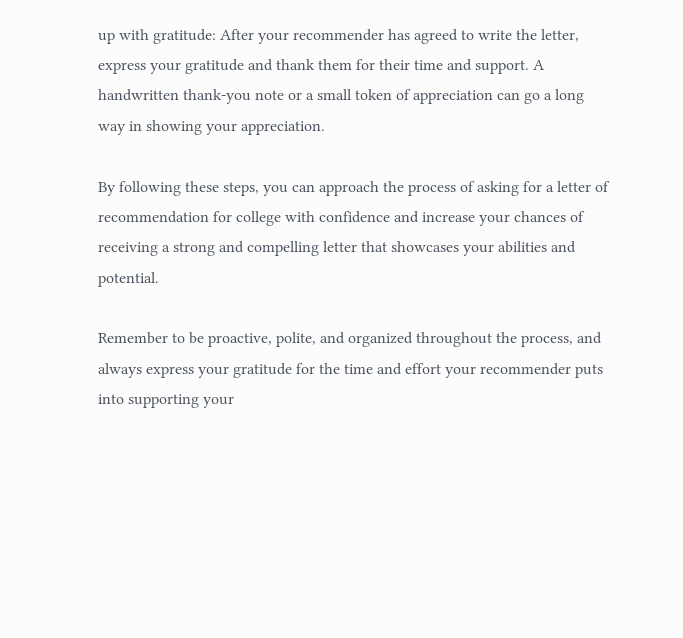up with gratitude: After your recommender has agreed to write the letter, express your gratitude and thank them for their time and support. A handwritten thank-you note or a small token of appreciation can go a long way in showing your appreciation.

By following these steps, you can approach the process of asking for a letter of recommendation for college with confidence and increase your chances of receiving a strong and compelling letter that showcases your abilities and potential.

Remember to be proactive, polite, and organized throughout the process, and always express your gratitude for the time and effort your recommender puts into supporting your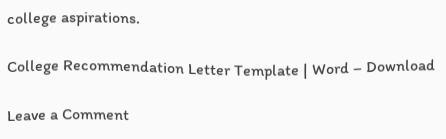college aspirations.

College Recommendation Letter Template | Word – Download

Leave a Comment